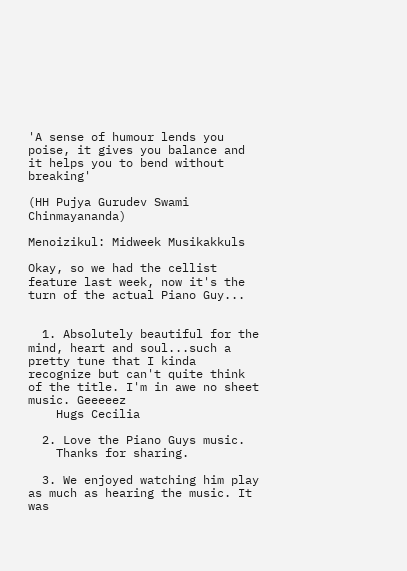'A sense of humour lends you poise, it gives you balance and it helps you to bend without breaking'

(HH Pujya Gurudev Swami Chinmayananda)

Menoizikul: Midweek Musikakkuls

Okay, so we had the cellist feature last week, now it's the turn of the actual Piano Guy...


  1. Absolutely beautiful for the mind, heart and soul...such a pretty tune that I kinda recognize but can't quite think of the title. I'm in awe no sheet music. Geeeeez
    Hugs Cecilia

  2. Love the Piano Guys music.
    Thanks for sharing.

  3. We enjoyed watching him play as much as hearing the music. It was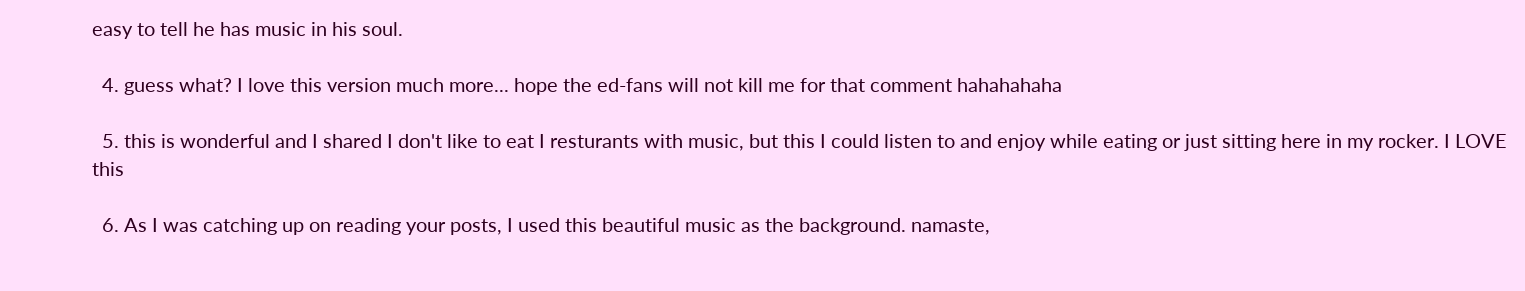easy to tell he has music in his soul.

  4. guess what? I love this version much more... hope the ed-fans will not kill me for that comment hahahahaha

  5. this is wonderful and I shared I don't like to eat I resturants with music, but this I could listen to and enjoy while eating or just sitting here in my rocker. I LOVE this

  6. As I was catching up on reading your posts, I used this beautiful music as the background. namaste,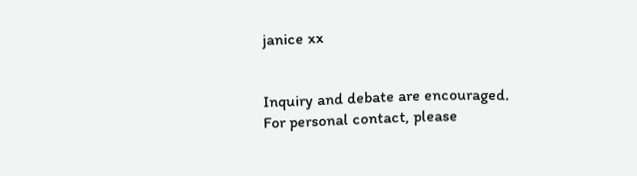janice xx


Inquiry and debate are encouraged.
For personal contact, please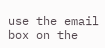use the email box on the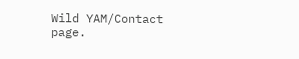Wild YAM/Contact page.